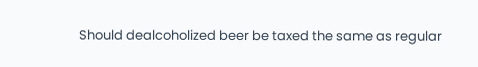Should dealcoholized beer be taxed the same as regular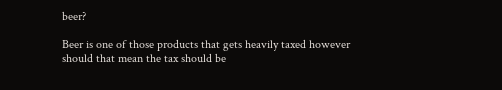beer?

Beer is one of those products that gets heavily taxed however should that mean the tax should be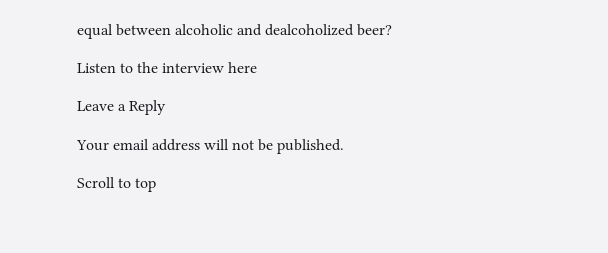equal between alcoholic and dealcoholized beer?

Listen to the interview here

Leave a Reply

Your email address will not be published.

Scroll to top